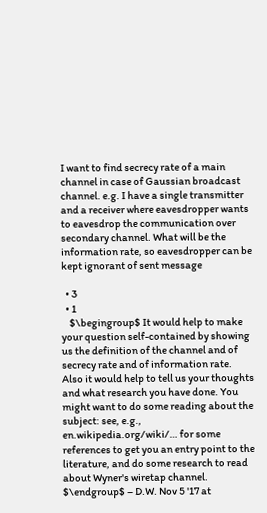I want to find secrecy rate of a main channel in case of Gaussian broadcast channel. e.g. I have a single transmitter and a receiver where eavesdropper wants to eavesdrop the communication over secondary channel. What will be the information rate, so eavesdropper can be kept ignorant of sent message

  • 3
  • 1
    $\begingroup$ It would help to make your question self-contained by showing us the definition of the channel and of secrecy rate and of information rate. Also it would help to tell us your thoughts and what research you have done. You might want to do some reading about the subject: see, e.g., en.wikipedia.org/wiki/… for some references to get you an entry point to the literature, and do some research to read about Wyner's wiretap channel. $\endgroup$ – D.W. Nov 5 '17 at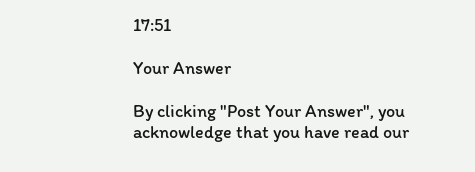17:51

Your Answer

By clicking "Post Your Answer", you acknowledge that you have read our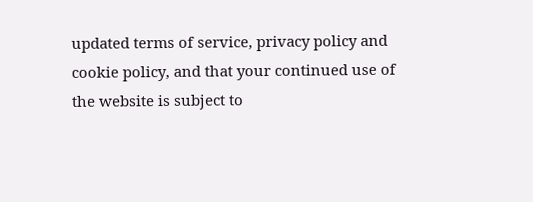updated terms of service, privacy policy and cookie policy, and that your continued use of the website is subject to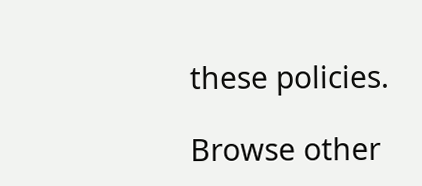these policies.

Browse other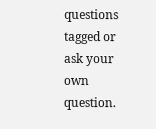questions tagged or ask your own question.